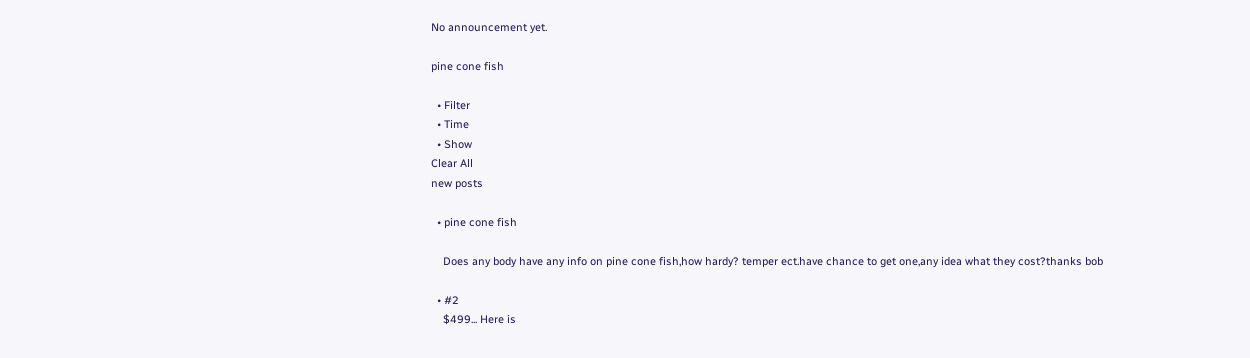No announcement yet.

pine cone fish

  • Filter
  • Time
  • Show
Clear All
new posts

  • pine cone fish

    Does any body have any info on pine cone fish,how hardy? temper ect.have chance to get one,any idea what they cost?thanks bob

  • #2
    $499... Here is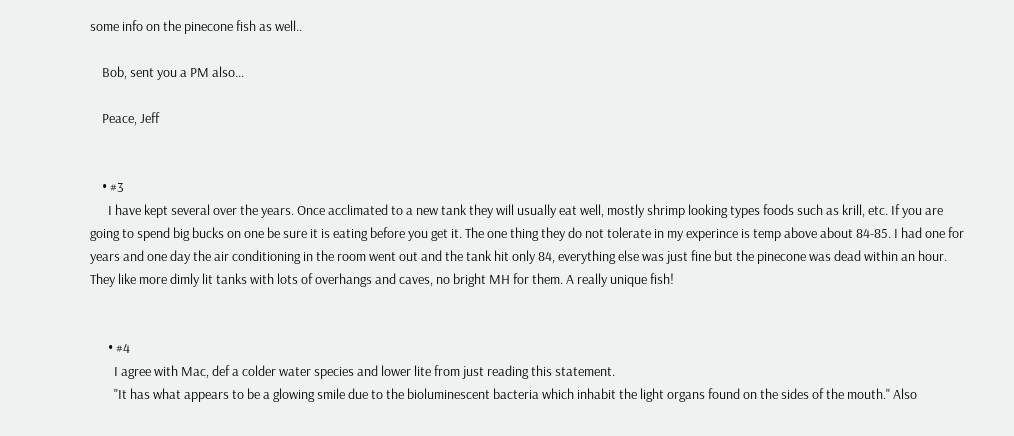some info on the pinecone fish as well..

    Bob, sent you a PM also...

    Peace, Jeff


    • #3
      I have kept several over the years. Once acclimated to a new tank they will usually eat well, mostly shrimp looking types foods such as krill, etc. If you are going to spend big bucks on one be sure it is eating before you get it. The one thing they do not tolerate in my experince is temp above about 84-85. I had one for years and one day the air conditioning in the room went out and the tank hit only 84, everything else was just fine but the pinecone was dead within an hour. They like more dimly lit tanks with lots of overhangs and caves, no bright MH for them. A really unique fish!


      • #4
        I agree with Mac, def a colder water species and lower lite from just reading this statement.
        "It has what appears to be a glowing smile due to the bioluminescent bacteria which inhabit the light organs found on the sides of the mouth." Also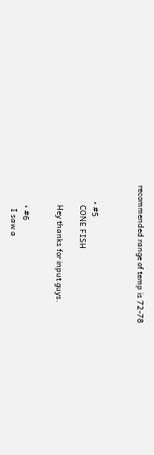recommended range of temp is 72-78



        • #5
          CONE FISH

          Hey thanks for input guys.


          • #6
            I saw a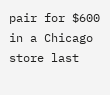pair for $600 in a Chicago store last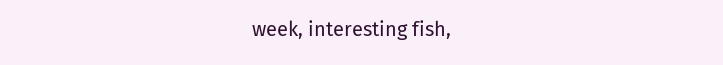week, interesting fish,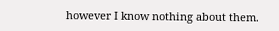however I know nothing about them.